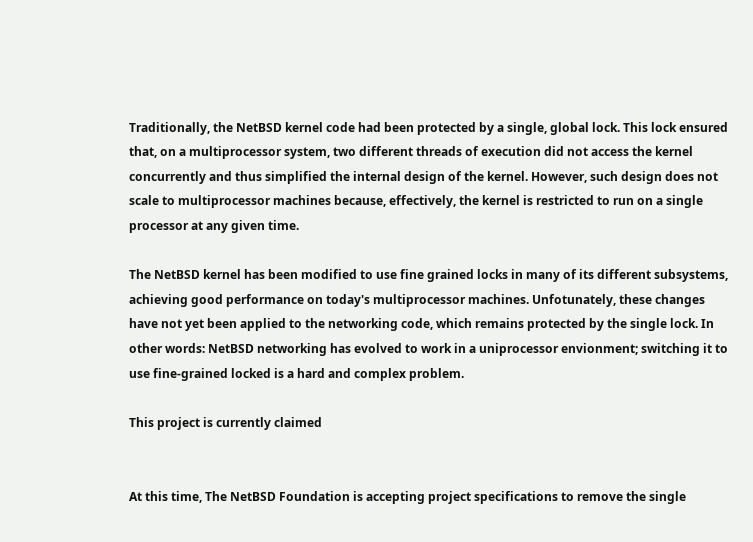Traditionally, the NetBSD kernel code had been protected by a single, global lock. This lock ensured that, on a multiprocessor system, two different threads of execution did not access the kernel concurrently and thus simplified the internal design of the kernel. However, such design does not scale to multiprocessor machines because, effectively, the kernel is restricted to run on a single processor at any given time.

The NetBSD kernel has been modified to use fine grained locks in many of its different subsystems, achieving good performance on today's multiprocessor machines. Unfotunately, these changes have not yet been applied to the networking code, which remains protected by the single lock. In other words: NetBSD networking has evolved to work in a uniprocessor envionment; switching it to use fine-grained locked is a hard and complex problem.

This project is currently claimed


At this time, The NetBSD Foundation is accepting project specifications to remove the single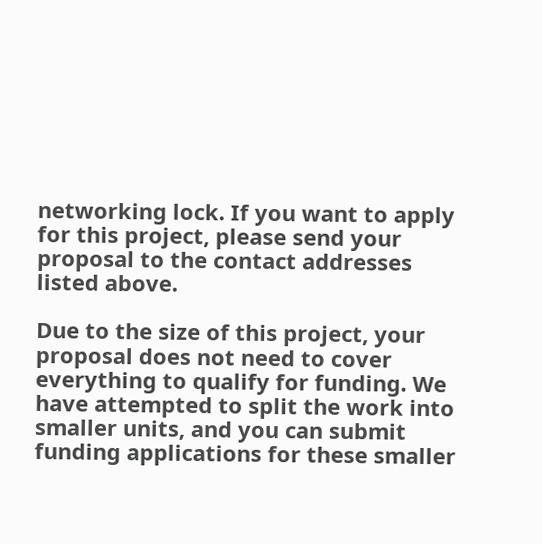networking lock. If you want to apply for this project, please send your proposal to the contact addresses listed above.

Due to the size of this project, your proposal does not need to cover everything to qualify for funding. We have attempted to split the work into smaller units, and you can submit funding applications for these smaller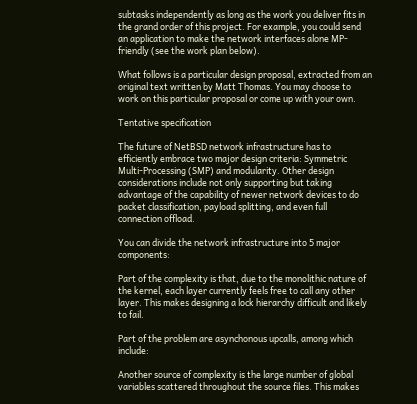subtasks independently as long as the work you deliver fits in the grand order of this project. For example, you could send an application to make the network interfaces alone MP-friendly (see the work plan below).

What follows is a particular design proposal, extracted from an original text written by Matt Thomas. You may choose to work on this particular proposal or come up with your own.

Tentative specification

The future of NetBSD network infrastructure has to efficiently embrace two major design criteria: Symmetric Multi-Processing (SMP) and modularity. Other design considerations include not only supporting but taking advantage of the capability of newer network devices to do packet classification, payload splitting, and even full connection offload.

You can divide the network infrastructure into 5 major components:

Part of the complexity is that, due to the monolithic nature of the kernel, each layer currently feels free to call any other layer. This makes designing a lock hierarchy difficult and likely to fail.

Part of the problem are asynchonous upcalls, among which include:

Another source of complexity is the large number of global variables scattered throughout the source files. This makes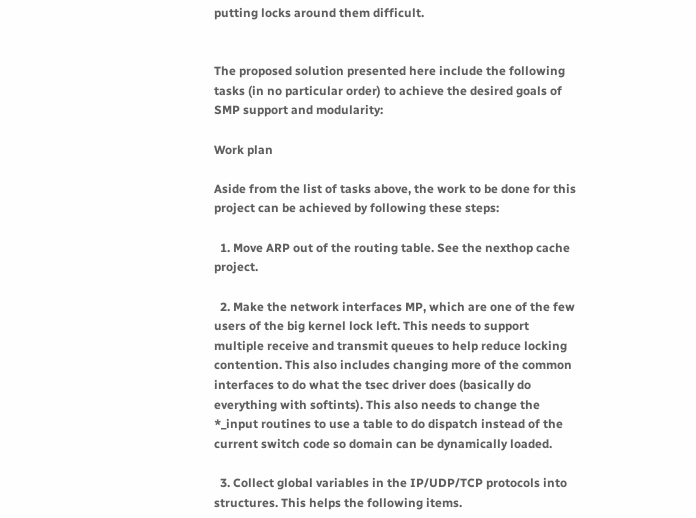putting locks around them difficult.


The proposed solution presented here include the following tasks (in no particular order) to achieve the desired goals of SMP support and modularity:

Work plan

Aside from the list of tasks above, the work to be done for this project can be achieved by following these steps:

  1. Move ARP out of the routing table. See the nexthop cache project.

  2. Make the network interfaces MP, which are one of the few users of the big kernel lock left. This needs to support multiple receive and transmit queues to help reduce locking contention. This also includes changing more of the common interfaces to do what the tsec driver does (basically do everything with softints). This also needs to change the *_input routines to use a table to do dispatch instead of the current switch code so domain can be dynamically loaded.

  3. Collect global variables in the IP/UDP/TCP protocols into structures. This helps the following items.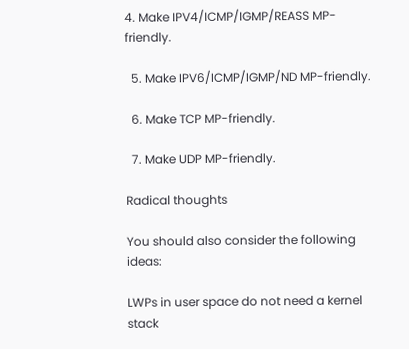4. Make IPV4/ICMP/IGMP/REASS MP-friendly.

  5. Make IPV6/ICMP/IGMP/ND MP-friendly.

  6. Make TCP MP-friendly.

  7. Make UDP MP-friendly.

Radical thoughts

You should also consider the following ideas:

LWPs in user space do not need a kernel stack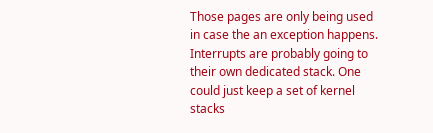Those pages are only being used in case the an exception happens. Interrupts are probably going to their own dedicated stack. One could just keep a set of kernel stacks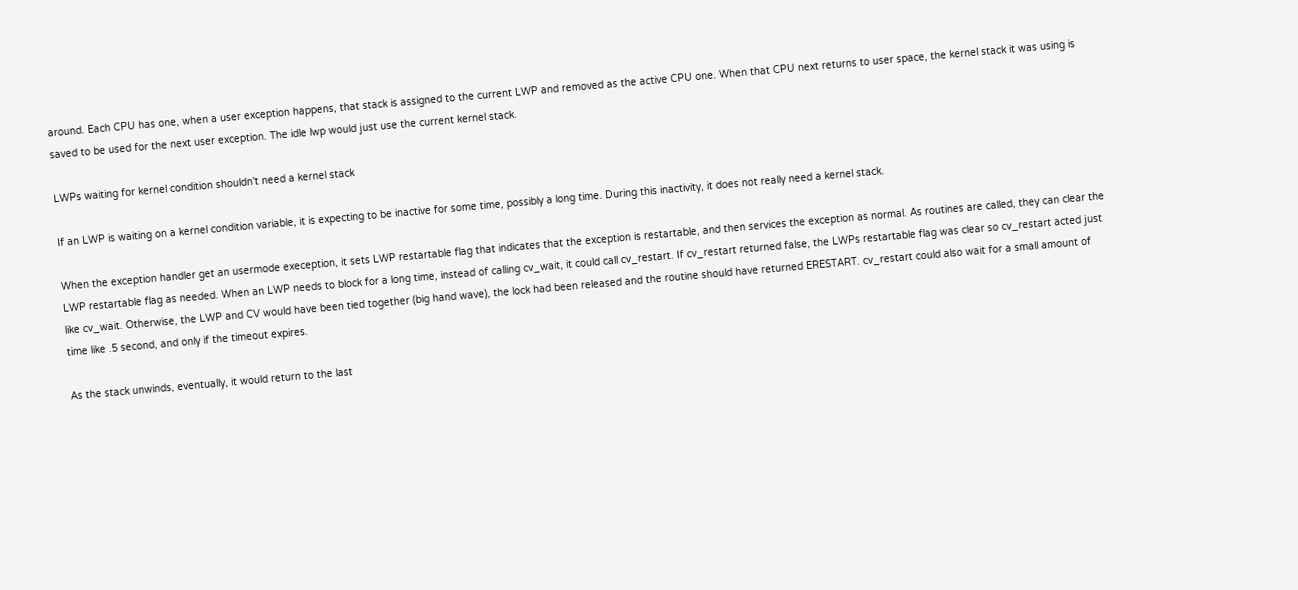around. Each CPU has one, when a user exception happens, that stack is assigned to the current LWP and removed as the active CPU one. When that CPU next returns to user space, the kernel stack it was using is saved to be used for the next user exception. The idle lwp would just use the current kernel stack.

LWPs waiting for kernel condition shouldn't need a kernel stack

If an LWP is waiting on a kernel condition variable, it is expecting to be inactive for some time, possibly a long time. During this inactivity, it does not really need a kernel stack.

When the exception handler get an usermode exeception, it sets LWP restartable flag that indicates that the exception is restartable, and then services the exception as normal. As routines are called, they can clear the LWP restartable flag as needed. When an LWP needs to block for a long time, instead of calling cv_wait, it could call cv_restart. If cv_restart returned false, the LWPs restartable flag was clear so cv_restart acted just like cv_wait. Otherwise, the LWP and CV would have been tied together (big hand wave), the lock had been released and the routine should have returned ERESTART. cv_restart could also wait for a small amount of time like .5 second, and only if the timeout expires.

As the stack unwinds, eventually, it would return to the last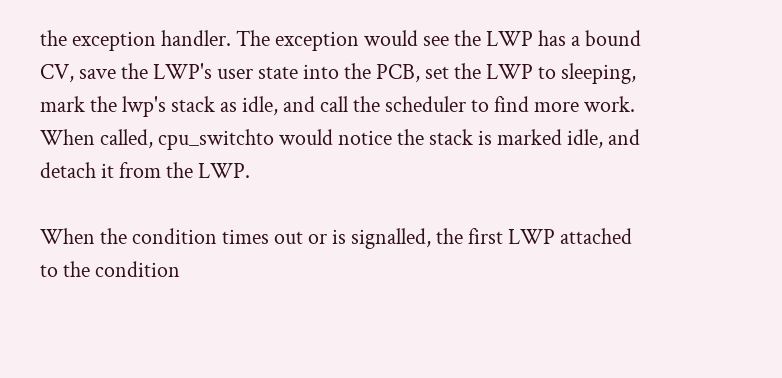the exception handler. The exception would see the LWP has a bound CV, save the LWP's user state into the PCB, set the LWP to sleeping, mark the lwp's stack as idle, and call the scheduler to find more work. When called, cpu_switchto would notice the stack is marked idle, and detach it from the LWP.

When the condition times out or is signalled, the first LWP attached to the condition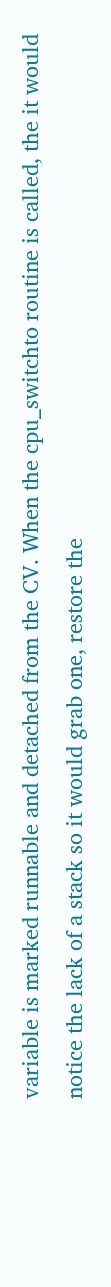variable is marked runnable and detached from the CV. When the cpu_switchto routine is called, the it would notice the lack of a stack so it would grab one, restore the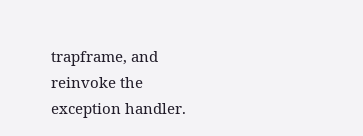trapframe, and reinvoke the exception handler.